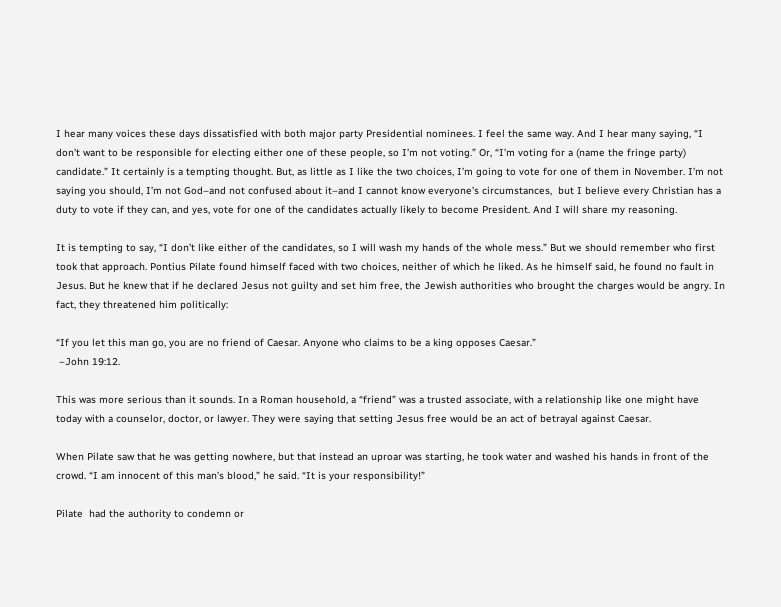I hear many voices these days dissatisfied with both major party Presidential nominees. I feel the same way. And I hear many saying, “I don’t want to be responsible for electing either one of these people, so I’m not voting.” Or, “I’m voting for a (name the fringe party) candidate.” It certainly is a tempting thought. But, as little as I like the two choices, I’m going to vote for one of them in November. I’m not saying you should, I’m not God–and not confused about it–and I cannot know everyone’s circumstances,  but I believe every Christian has a duty to vote if they can, and yes, vote for one of the candidates actually likely to become President. And I will share my reasoning.

It is tempting to say, “I don’t like either of the candidates, so I will wash my hands of the whole mess.” But we should remember who first took that approach. Pontius Pilate found himself faced with two choices, neither of which he liked. As he himself said, he found no fault in Jesus. But he knew that if he declared Jesus not guilty and set him free, the Jewish authorities who brought the charges would be angry. In fact, they threatened him politically:

“If you let this man go, you are no friend of Caesar. Anyone who claims to be a king opposes Caesar.”
 –John 19:12.

This was more serious than it sounds. In a Roman household, a “friend” was a trusted associate, with a relationship like one might have today with a counselor, doctor, or lawyer. They were saying that setting Jesus free would be an act of betrayal against Caesar.

When Pilate saw that he was getting nowhere, but that instead an uproar was starting, he took water and washed his hands in front of the crowd. “I am innocent of this man’s blood,” he said. “It is your responsibility!”

Pilate  had the authority to condemn or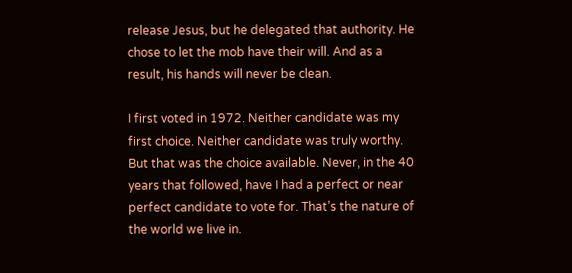release Jesus, but he delegated that authority. He chose to let the mob have their will. And as a result, his hands will never be clean.

I first voted in 1972. Neither candidate was my first choice. Neither candidate was truly worthy. But that was the choice available. Never, in the 40 years that followed, have I had a perfect or near perfect candidate to vote for. That’s the nature of the world we live in.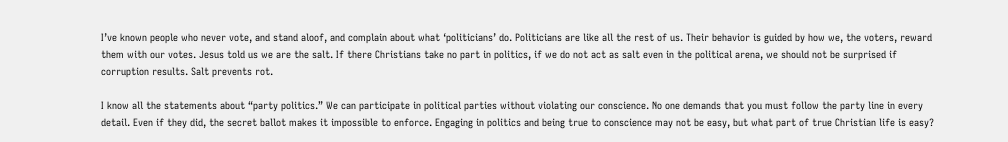I’ve known people who never vote, and stand aloof, and complain about what ‘politicians’ do. Politicians are like all the rest of us. Their behavior is guided by how we, the voters, reward them with our votes. Jesus told us we are the salt. If there Christians take no part in politics, if we do not act as salt even in the political arena, we should not be surprised if corruption results. Salt prevents rot.

I know all the statements about “party politics.” We can participate in political parties without violating our conscience. No one demands that you must follow the party line in every detail. Even if they did, the secret ballot makes it impossible to enforce. Engaging in politics and being true to conscience may not be easy, but what part of true Christian life is easy?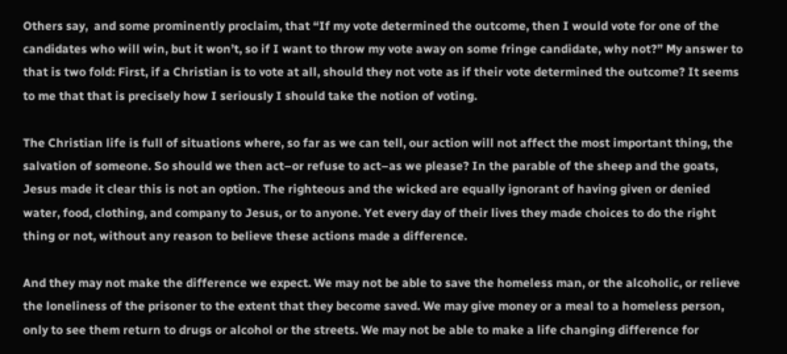Others say,  and some prominently proclaim, that “If my vote determined the outcome, then I would vote for one of the candidates who will win, but it won’t, so if I want to throw my vote away on some fringe candidate, why not?” My answer to that is two fold: First, if a Christian is to vote at all, should they not vote as if their vote determined the outcome? It seems to me that that is precisely how I seriously I should take the notion of voting.

The Christian life is full of situations where, so far as we can tell, our action will not affect the most important thing, the salvation of someone. So should we then act–or refuse to act–as we please? In the parable of the sheep and the goats, Jesus made it clear this is not an option. The righteous and the wicked are equally ignorant of having given or denied water, food, clothing, and company to Jesus, or to anyone. Yet every day of their lives they made choices to do the right thing or not, without any reason to believe these actions made a difference.

And they may not make the difference we expect. We may not be able to save the homeless man, or the alcoholic, or relieve the loneliness of the prisoner to the extent that they become saved. We may give money or a meal to a homeless person, only to see them return to drugs or alcohol or the streets. We may not be able to make a life changing difference for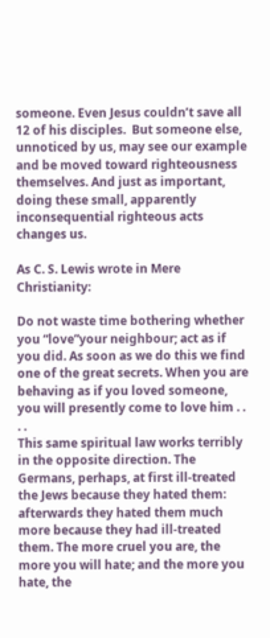someone. Even Jesus couldn’t save all 12 of his disciples.  But someone else, unnoticed by us, may see our example and be moved toward righteousness themselves. And just as important, doing these small, apparently inconsequential righteous acts changes us.

As C. S. Lewis wrote in Mere Christianity:

Do not waste time bothering whether you “love”your neighbour; act as if you did. As soon as we do this we find one of the great secrets. When you are behaving as if you loved someone, you will presently come to love him . . . .
This same spiritual law works terribly in the opposite direction. The Germans, perhaps, at first ill-treated the Jews because they hated them: afterwards they hated them much more because they had ill-treated them. The more cruel you are, the more you will hate; and the more you hate, the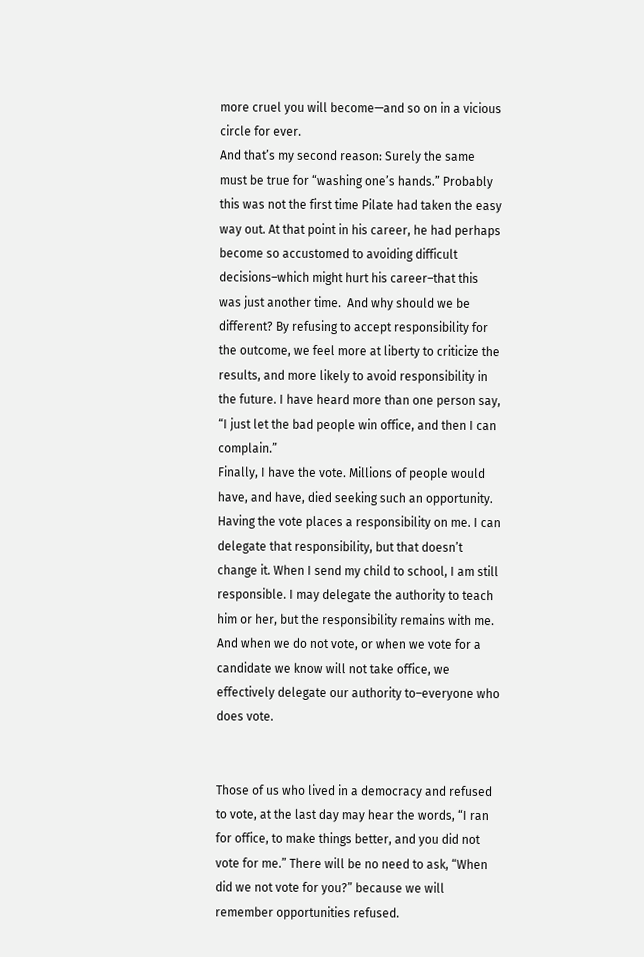more cruel you will become—and so on in a vicious circle for ever.
And that’s my second reason: Surely the same must be true for “washing one’s hands.” Probably this was not the first time Pilate had taken the easy way out. At that point in his career, he had perhaps become so accustomed to avoiding difficult decisions–which might hurt his career–that this was just another time.  And why should we be different? By refusing to accept responsibility for the outcome, we feel more at liberty to criticize the results, and more likely to avoid responsibility in the future. I have heard more than one person say, “I just let the bad people win office, and then I can complain.”
Finally, I have the vote. Millions of people would have, and have, died seeking such an opportunity. Having the vote places a responsibility on me. I can delegate that responsibility, but that doesn’t change it. When I send my child to school, I am still responsible. I may delegate the authority to teach him or her, but the responsibility remains with me. And when we do not vote, or when we vote for a candidate we know will not take office, we effectively delegate our authority to–everyone who does vote.


Those of us who lived in a democracy and refused to vote, at the last day may hear the words, “I ran for office, to make things better, and you did not vote for me.” There will be no need to ask, “When did we not vote for you?” because we will remember opportunities refused.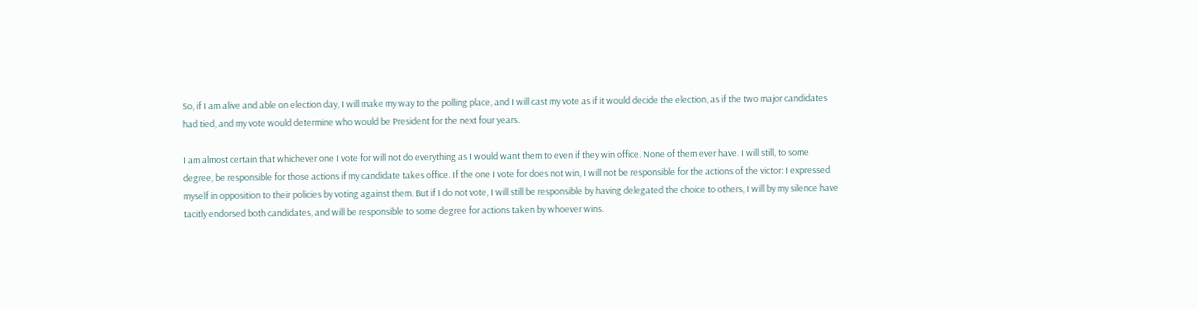So, if I am alive and able on election day, I will make my way to the polling place, and I will cast my vote as if it would decide the election, as if the two major candidates had tied, and my vote would determine who would be President for the next four years.

I am almost certain that whichever one I vote for will not do everything as I would want them to even if they win office. None of them ever have. I will still, to some degree, be responsible for those actions if my candidate takes office. If the one I vote for does not win, I will not be responsible for the actions of the victor: I expressed myself in opposition to their policies by voting against them. But if I do not vote, I will still be responsible by having delegated the choice to others, I will by my silence have tacitly endorsed both candidates, and will be responsible to some degree for actions taken by whoever wins.